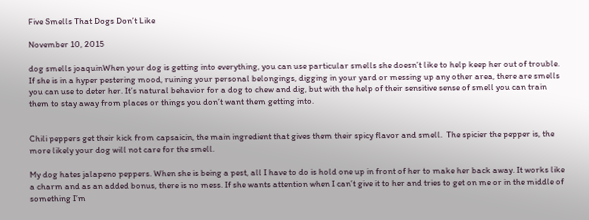Five Smells That Dogs Don’t Like

November 10, 2015

dog smells joaquinWhen your dog is getting into everything, you can use particular smells she doesn’t like to help keep her out of trouble. If she is in a hyper pestering mood, ruining your personal belongings, digging in your yard or messing up any other area, there are smells you can use to deter her. It’s natural behavior for a dog to chew and dig, but with the help of their sensitive sense of smell you can train them to stay away from places or things you don’t want them getting into.


Chili peppers get their kick from capsaicin, the main ingredient that gives them their spicy flavor and smell.  The spicier the pepper is, the more likely your dog will not care for the smell.

My dog hates jalapeno peppers. When she is being a pest, all I have to do is hold one up in front of her to make her back away. It works like a charm and as an added bonus, there is no mess. If she wants attention when I can’t give it to her and tries to get on me or in the middle of something I’m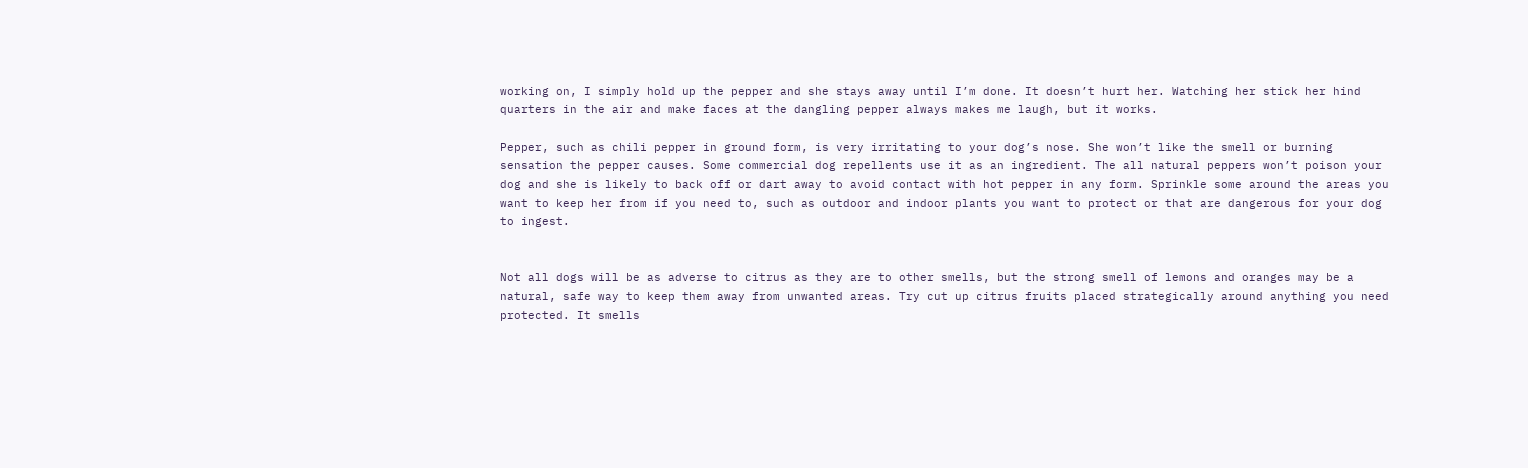working on, I simply hold up the pepper and she stays away until I’m done. It doesn’t hurt her. Watching her stick her hind quarters in the air and make faces at the dangling pepper always makes me laugh, but it works.

Pepper, such as chili pepper in ground form, is very irritating to your dog’s nose. She won’t like the smell or burning sensation the pepper causes. Some commercial dog repellents use it as an ingredient. The all natural peppers won’t poison your dog and she is likely to back off or dart away to avoid contact with hot pepper in any form. Sprinkle some around the areas you want to keep her from if you need to, such as outdoor and indoor plants you want to protect or that are dangerous for your dog to ingest.


Not all dogs will be as adverse to citrus as they are to other smells, but the strong smell of lemons and oranges may be a natural, safe way to keep them away from unwanted areas. Try cut up citrus fruits placed strategically around anything you need protected. It smells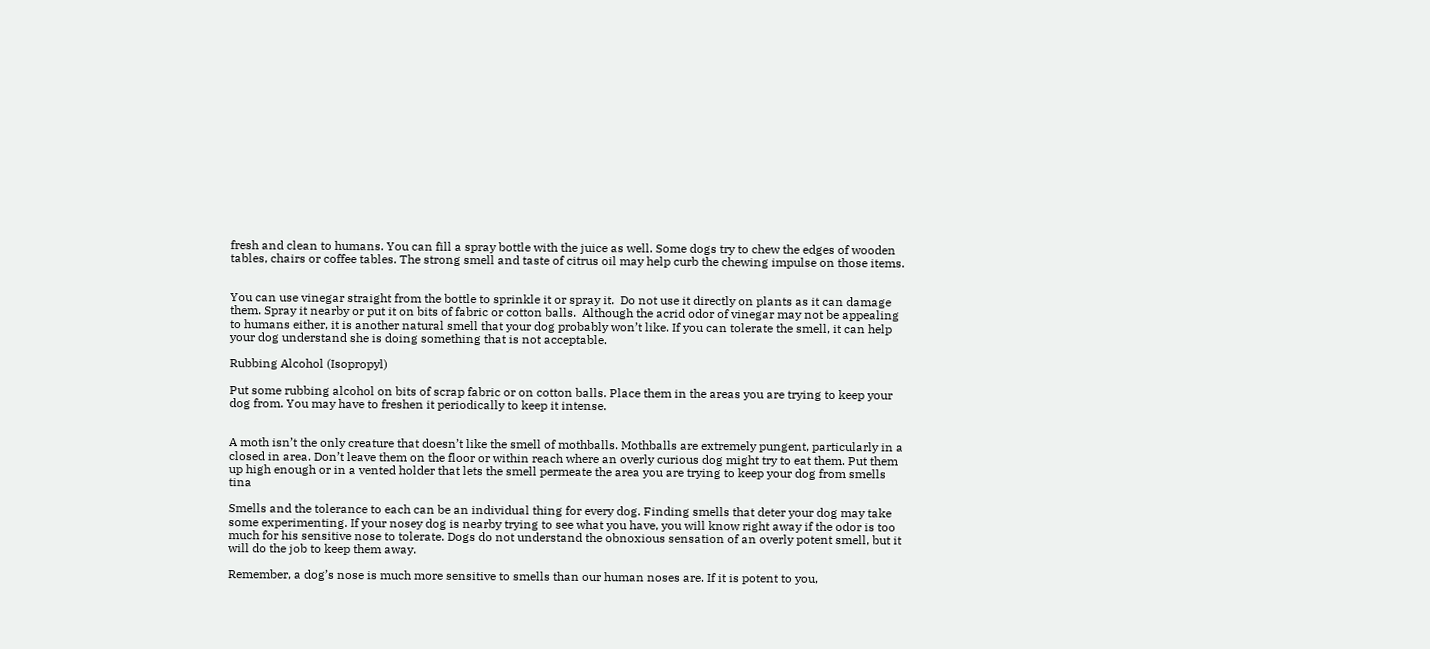fresh and clean to humans. You can fill a spray bottle with the juice as well. Some dogs try to chew the edges of wooden tables, chairs or coffee tables. The strong smell and taste of citrus oil may help curb the chewing impulse on those items.


You can use vinegar straight from the bottle to sprinkle it or spray it.  Do not use it directly on plants as it can damage them. Spray it nearby or put it on bits of fabric or cotton balls.  Although the acrid odor of vinegar may not be appealing to humans either, it is another natural smell that your dog probably won’t like. If you can tolerate the smell, it can help your dog understand she is doing something that is not acceptable.

Rubbing Alcohol (Isopropyl)

Put some rubbing alcohol on bits of scrap fabric or on cotton balls. Place them in the areas you are trying to keep your dog from. You may have to freshen it periodically to keep it intense.


A moth isn’t the only creature that doesn’t like the smell of mothballs. Mothballs are extremely pungent, particularly in a closed in area. Don’t leave them on the floor or within reach where an overly curious dog might try to eat them. Put them up high enough or in a vented holder that lets the smell permeate the area you are trying to keep your dog from smells tina

Smells and the tolerance to each can be an individual thing for every dog. Finding smells that deter your dog may take some experimenting. If your nosey dog is nearby trying to see what you have, you will know right away if the odor is too much for his sensitive nose to tolerate. Dogs do not understand the obnoxious sensation of an overly potent smell, but it will do the job to keep them away.

Remember, a dog’s nose is much more sensitive to smells than our human noses are. If it is potent to you,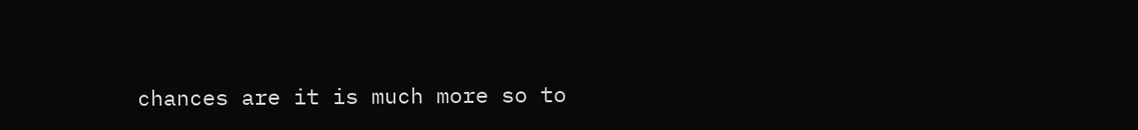chances are it is much more so to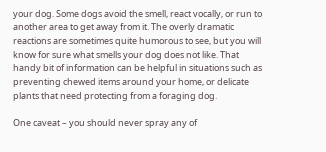your dog. Some dogs avoid the smell, react vocally, or run to another area to get away from it. The overly dramatic reactions are sometimes quite humorous to see, but you will know for sure what smells your dog does not like. That handy bit of information can be helpful in situations such as preventing chewed items around your home, or delicate plants that need protecting from a foraging dog.

One caveat – you should never spray any of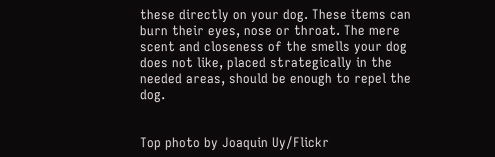these directly on your dog. These items can burn their eyes, nose or throat. The mere scent and closeness of the smells your dog does not like, placed strategically in the needed areas, should be enough to repel the dog.


Top photo by Joaquin Uy/Flickr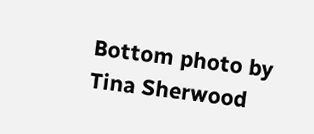Bottom photo by Tina Sherwood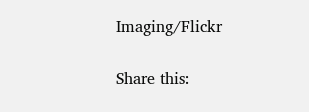Imaging/Flickr

Share this: